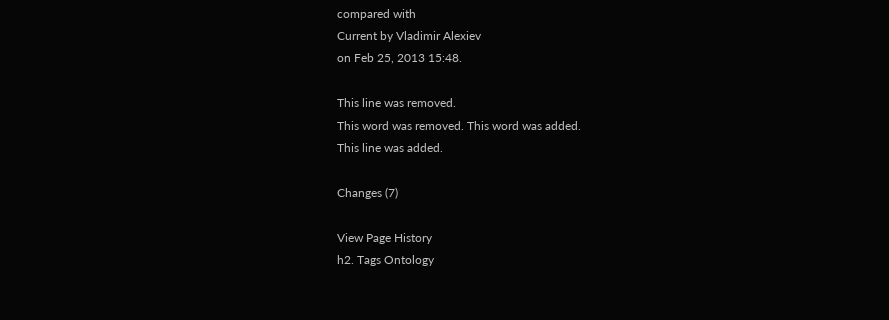compared with
Current by Vladimir Alexiev
on Feb 25, 2013 15:48.

This line was removed.
This word was removed. This word was added.
This line was added.

Changes (7)

View Page History
h2. Tags Ontology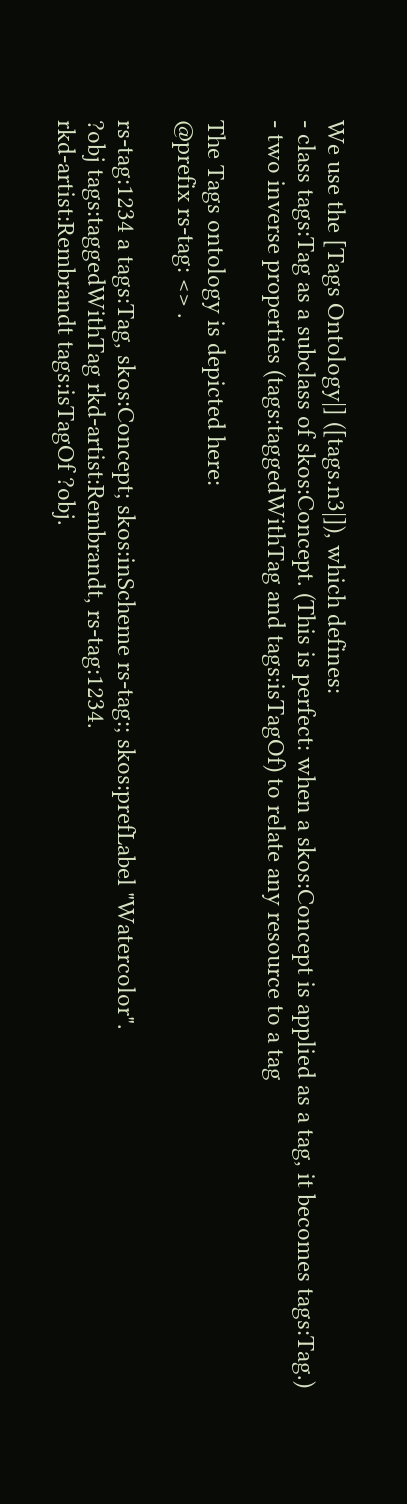We use the [Tags Ontology|] ([tags.n3|]), which defines:
- class tags:Tag as a subclass of skos:Concept. (This is perfect: when a skos:Concept is applied as a tag, it becomes tags:Tag.)
- two inverse properties (tags:taggedWithTag and tags:isTagOf) to relate any resource to a tag

The Tags ontology is depicted here:
@prefix rs-tag: <> .

rs-tag:1234 a tags:Tag, skos:Concept; skos:inScheme rs-tag:; skos:prefLabel "Watercolor".
?obj tags:taggedWithTag rkd-artist:Rembrandt, rs-tag:1234.
rkd-artist:Rembrandt tags:isTagOf ?obj.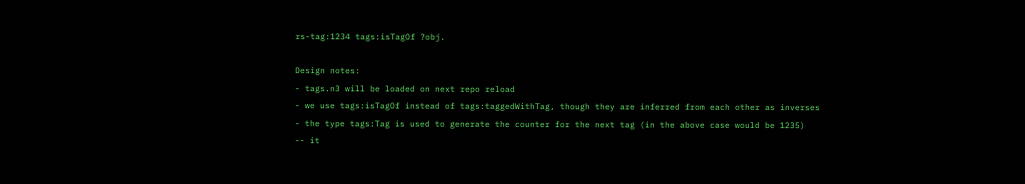rs-tag:1234 tags:isTagOf ?obj.

Design notes:
- tags.n3 will be loaded on next repo reload
- we use tags:isTagOf instead of tags:taggedWithTag, though they are inferred from each other as inverses
- the type tags:Tag is used to generate the counter for the next tag (in the above case would be 1235)
-- it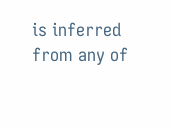is inferred from any of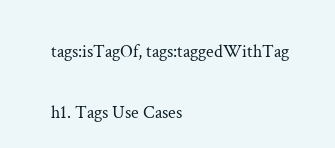tags:isTagOf, tags:taggedWithTag

h1. Tags Use Cases